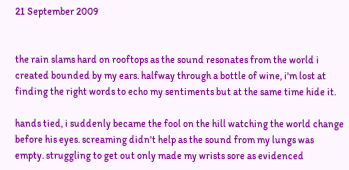21 September 2009


the rain slams hard on rooftops as the sound resonates from the world i created bounded by my ears. halfway through a bottle of wine, i'm lost at finding the right words to echo my sentiments but at the same time hide it.

hands tied, i suddenly became the fool on the hill watching the world change before his eyes. screaming didn't help as the sound from my lungs was empty. struggling to get out only made my wrists sore as evidenced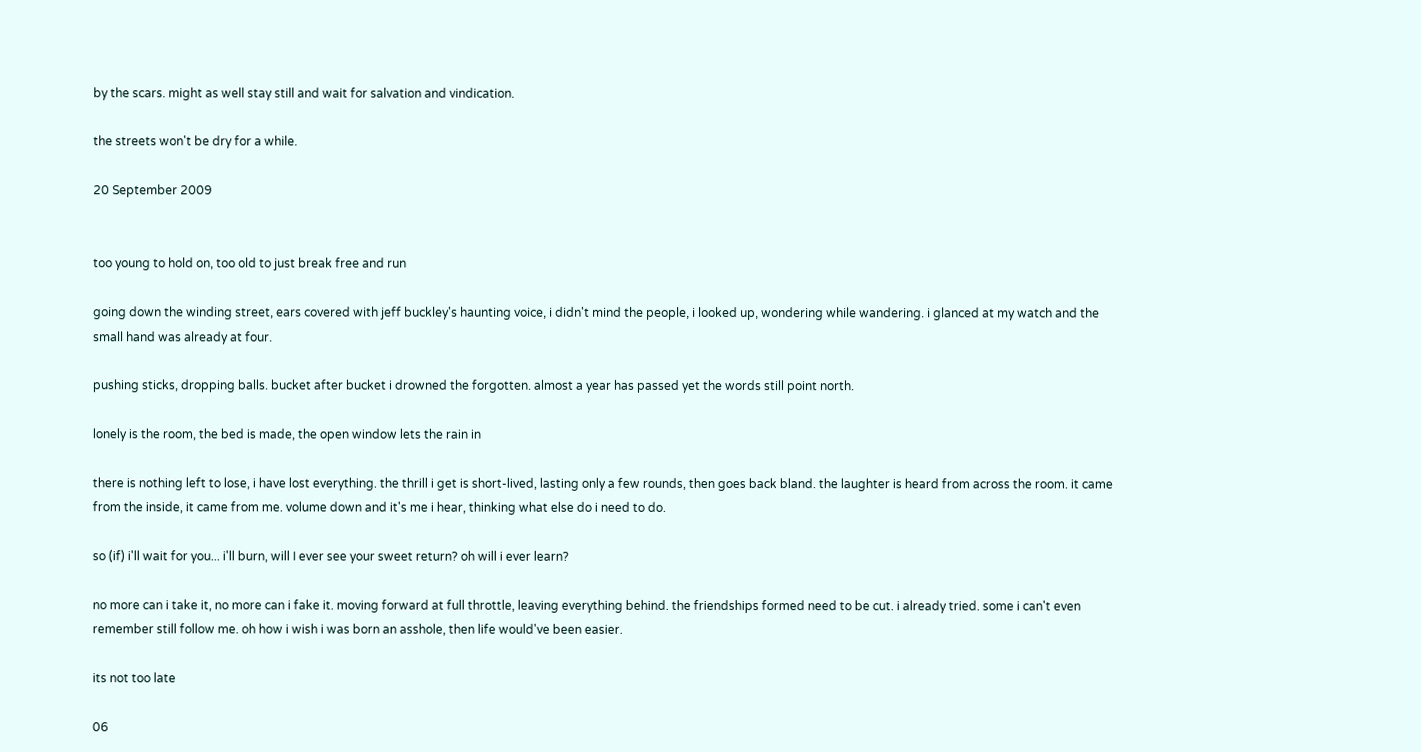by the scars. might as well stay still and wait for salvation and vindication.

the streets won't be dry for a while.

20 September 2009


too young to hold on, too old to just break free and run

going down the winding street, ears covered with jeff buckley's haunting voice, i didn't mind the people, i looked up, wondering while wandering. i glanced at my watch and the small hand was already at four.

pushing sticks, dropping balls. bucket after bucket i drowned the forgotten. almost a year has passed yet the words still point north.

lonely is the room, the bed is made, the open window lets the rain in

there is nothing left to lose, i have lost everything. the thrill i get is short-lived, lasting only a few rounds, then goes back bland. the laughter is heard from across the room. it came from the inside, it came from me. volume down and it's me i hear, thinking what else do i need to do.

so (if) i'll wait for you... i'll burn, will I ever see your sweet return? oh will i ever learn?

no more can i take it, no more can i fake it. moving forward at full throttle, leaving everything behind. the friendships formed need to be cut. i already tried. some i can't even remember still follow me. oh how i wish i was born an asshole, then life would've been easier.

its not too late

06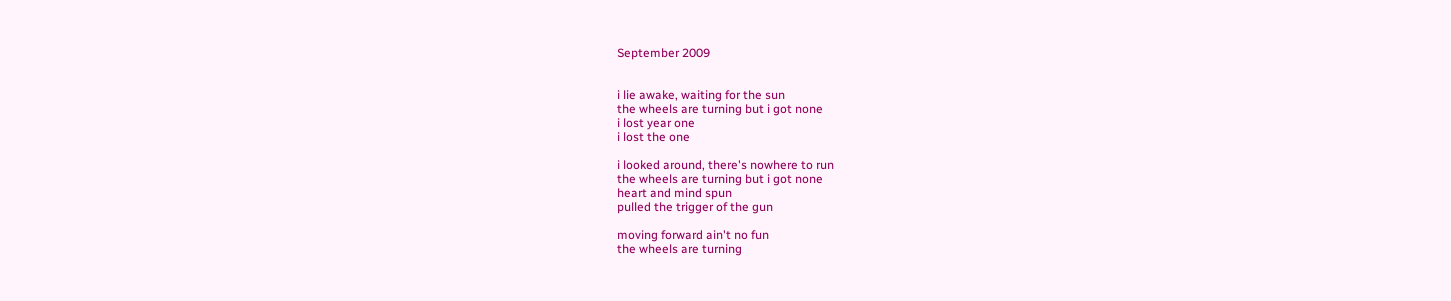September 2009


i lie awake, waiting for the sun
the wheels are turning but i got none
i lost year one
i lost the one

i looked around, there's nowhere to run
the wheels are turning but i got none
heart and mind spun
pulled the trigger of the gun

moving forward ain't no fun
the wheels are turning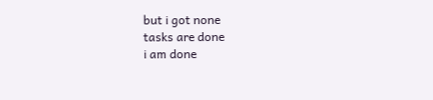but i got none
tasks are done
i am done